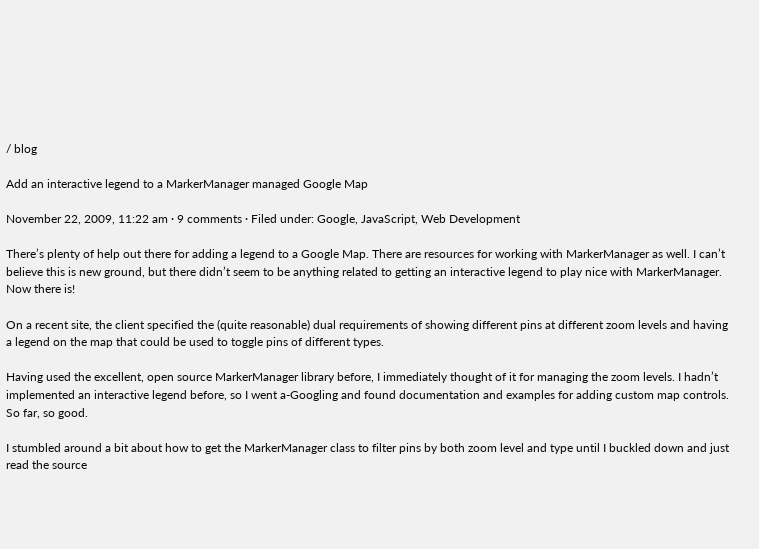/ blog

Add an interactive legend to a MarkerManager managed Google Map

November 22, 2009, 11:22 am · 9 comments · Filed under: Google, JavaScript, Web Development

There’s plenty of help out there for adding a legend to a Google Map. There are resources for working with MarkerManager as well. I can’t believe this is new ground, but there didn’t seem to be anything related to getting an interactive legend to play nice with MarkerManager. Now there is!

On a recent site, the client specified the (quite reasonable) dual requirements of showing different pins at different zoom levels and having a legend on the map that could be used to toggle pins of different types.

Having used the excellent, open source MarkerManager library before, I immediately thought of it for managing the zoom levels. I hadn’t implemented an interactive legend before, so I went a-Googling and found documentation and examples for adding custom map controls. So far, so good.

I stumbled around a bit about how to get the MarkerManager class to filter pins by both zoom level and type until I buckled down and just read the source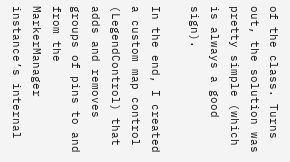of the class. Turns out, the solution was pretty simple (which is always a good sign).

In the end, I created a custom map control (LegendControl) that adds and removes groups of pins to and from the MarkerManager instance’s internal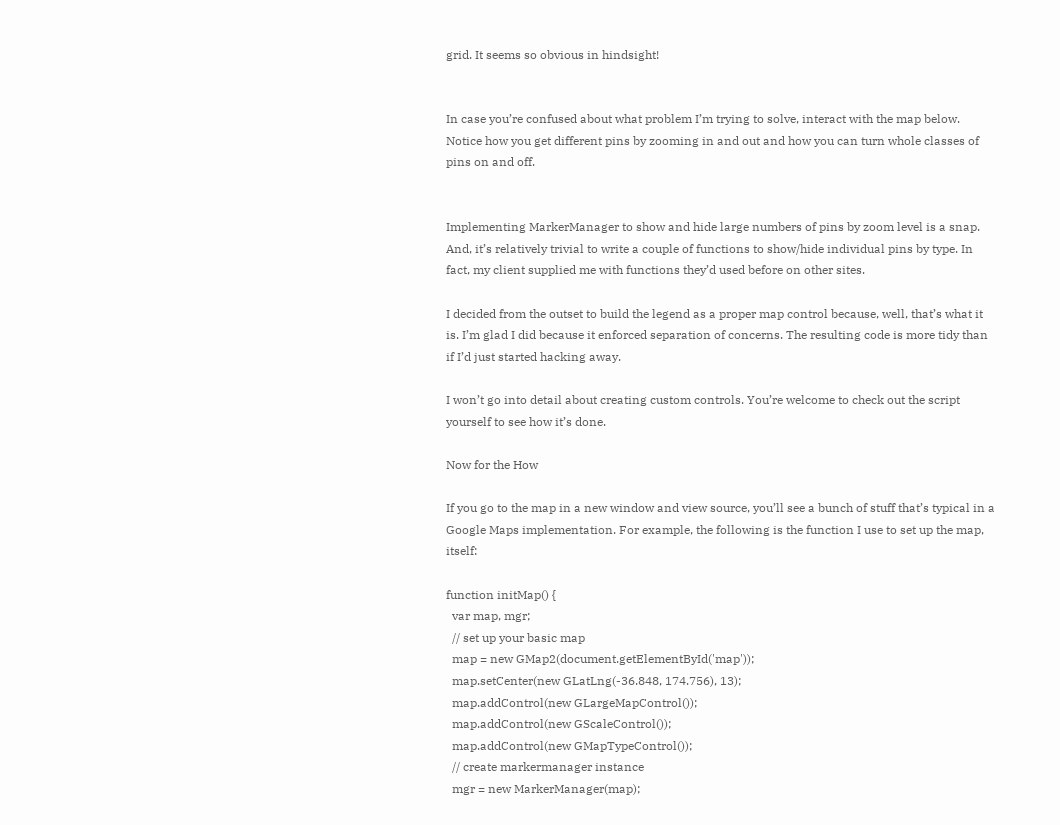grid. It seems so obvious in hindsight!


In case you’re confused about what problem I’m trying to solve, interact with the map below. Notice how you get different pins by zooming in and out and how you can turn whole classes of pins on and off.


Implementing MarkerManager to show and hide large numbers of pins by zoom level is a snap. And, it’s relatively trivial to write a couple of functions to show/hide individual pins by type. In fact, my client supplied me with functions they’d used before on other sites.

I decided from the outset to build the legend as a proper map control because, well, that’s what it is. I’m glad I did because it enforced separation of concerns. The resulting code is more tidy than if I’d just started hacking away.

I won’t go into detail about creating custom controls. You’re welcome to check out the script yourself to see how it’s done.

Now for the How

If you go to the map in a new window and view source, you’ll see a bunch of stuff that’s typical in a Google Maps implementation. For example, the following is the function I use to set up the map, itself:

function initMap() {
  var map, mgr;
  // set up your basic map
  map = new GMap2(document.getElementById('map'));
  map.setCenter(new GLatLng(-36.848, 174.756), 13);
  map.addControl(new GLargeMapControl());
  map.addControl(new GScaleControl());
  map.addControl(new GMapTypeControl());
  // create markermanager instance
  mgr = new MarkerManager(map);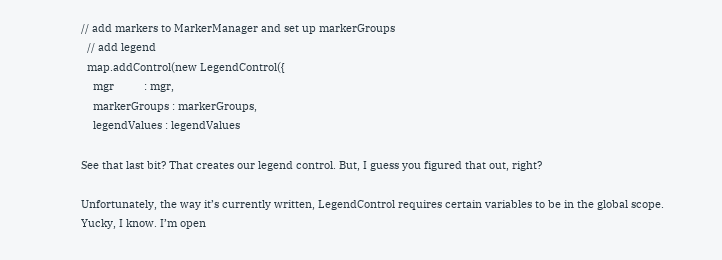// add markers to MarkerManager and set up markerGroups
  // add legend
  map.addControl(new LegendControl({
    mgr          : mgr,
    markerGroups : markerGroups,
    legendValues : legendValues

See that last bit? That creates our legend control. But, I guess you figured that out, right?

Unfortunately, the way it’s currently written, LegendControl requires certain variables to be in the global scope. Yucky, I know. I’m open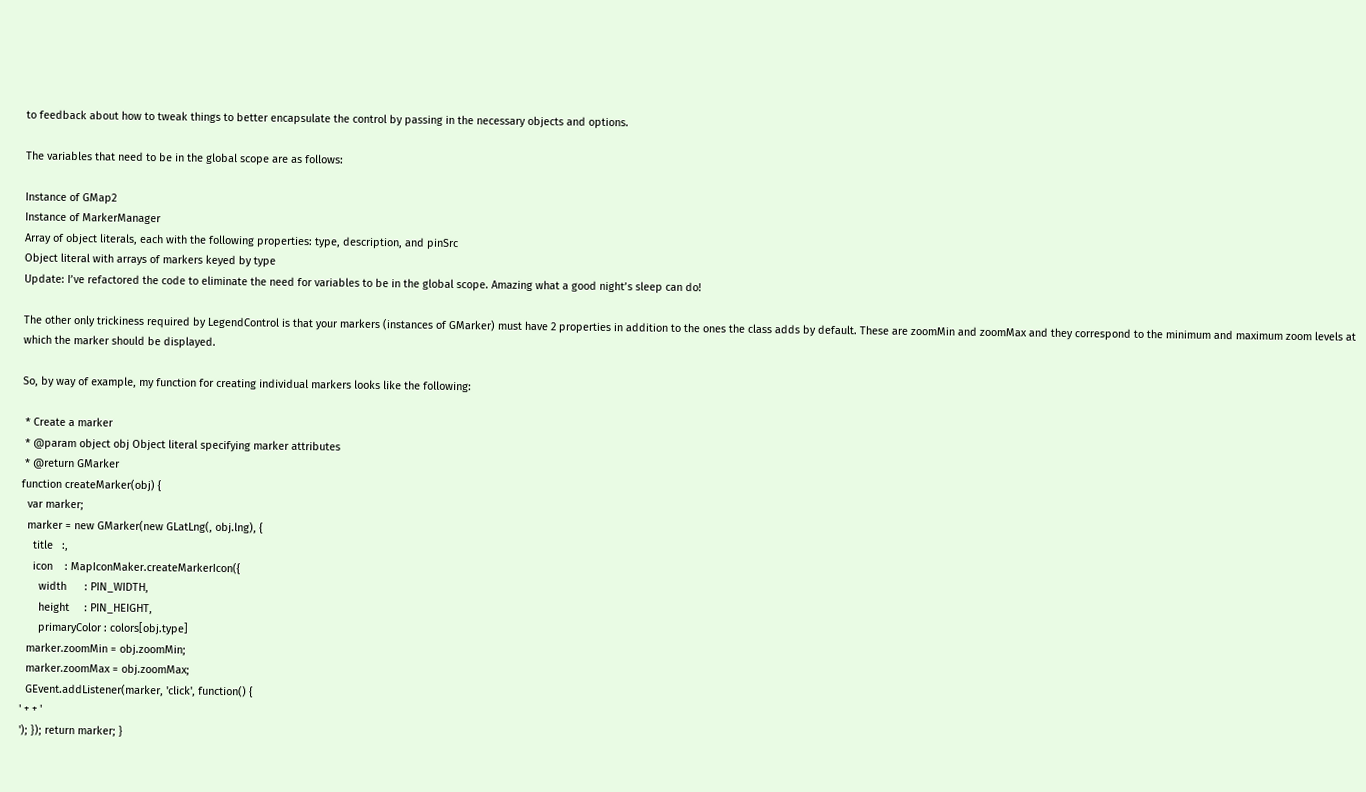to feedback about how to tweak things to better encapsulate the control by passing in the necessary objects and options.

The variables that need to be in the global scope are as follows:

Instance of GMap2
Instance of MarkerManager
Array of object literals, each with the following properties: type, description, and pinSrc
Object literal with arrays of markers keyed by type
Update: I’ve refactored the code to eliminate the need for variables to be in the global scope. Amazing what a good night’s sleep can do!

The other only trickiness required by LegendControl is that your markers (instances of GMarker) must have 2 properties in addition to the ones the class adds by default. These are zoomMin and zoomMax and they correspond to the minimum and maximum zoom levels at which the marker should be displayed.

So, by way of example, my function for creating individual markers looks like the following:

 * Create a marker
 * @param object obj Object literal specifying marker attributes
 * @return GMarker
function createMarker(obj) {
  var marker;
  marker = new GMarker(new GLatLng(, obj.lng), {
    title   :,
    icon    : MapIconMaker.createMarkerIcon({
      width      : PIN_WIDTH,
      height     : PIN_HEIGHT,
      primaryColor : colors[obj.type]
  marker.zoomMin = obj.zoomMin;
  marker.zoomMax = obj.zoomMax;
  GEvent.addListener(marker, 'click', function() {
' + + '
'); }); return marker; }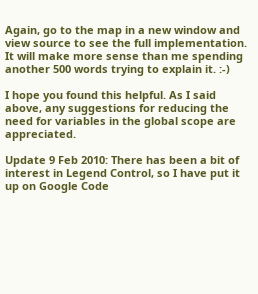Again, go to the map in a new window and view source to see the full implementation. It will make more sense than me spending another 500 words trying to explain it. :-)

I hope you found this helpful. As I said above, any suggestions for reducing the need for variables in the global scope are appreciated.

Update 9 Feb 2010: There has been a bit of interest in Legend Control, so I have put it up on Google Code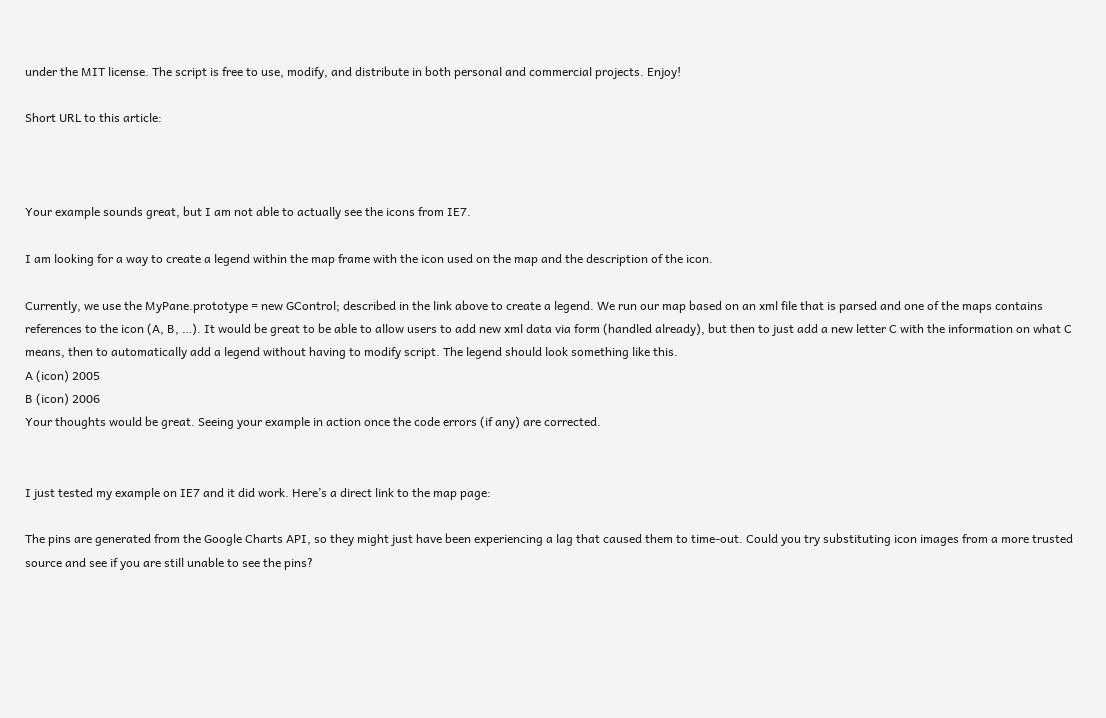under the MIT license. The script is free to use, modify, and distribute in both personal and commercial projects. Enjoy!

Short URL to this article:



Your example sounds great, but I am not able to actually see the icons from IE7.

I am looking for a way to create a legend within the map frame with the icon used on the map and the description of the icon.

Currently, we use the MyPane.prototype = new GControl; described in the link above to create a legend. We run our map based on an xml file that is parsed and one of the maps contains references to the icon (A, B, …). It would be great to be able to allow users to add new xml data via form (handled already), but then to just add a new letter C with the information on what C means, then to automatically add a legend without having to modify script. The legend should look something like this.
A (icon) 2005
B (icon) 2006
Your thoughts would be great. Seeing your example in action once the code errors (if any) are corrected.


I just tested my example on IE7 and it did work. Here’s a direct link to the map page:

The pins are generated from the Google Charts API, so they might just have been experiencing a lag that caused them to time-out. Could you try substituting icon images from a more trusted source and see if you are still unable to see the pins?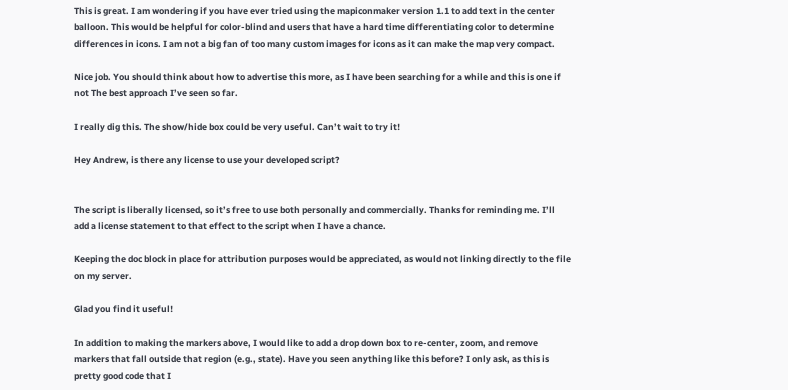This is great. I am wondering if you have ever tried using the mapiconmaker version 1.1 to add text in the center balloon. This would be helpful for color-blind and users that have a hard time differentiating color to determine differences in icons. I am not a big fan of too many custom images for icons as it can make the map very compact.

Nice job. You should think about how to advertise this more, as I have been searching for a while and this is one if not The best approach I’ve seen so far.

I really dig this. The show/hide box could be very useful. Can’t wait to try it!

Hey Andrew, is there any license to use your developed script?


The script is liberally licensed, so it’s free to use both personally and commercially. Thanks for reminding me. I’ll add a license statement to that effect to the script when I have a chance.

Keeping the doc block in place for attribution purposes would be appreciated, as would not linking directly to the file on my server.

Glad you find it useful!

In addition to making the markers above, I would like to add a drop down box to re-center, zoom, and remove markers that fall outside that region (e.g., state). Have you seen anything like this before? I only ask, as this is pretty good code that I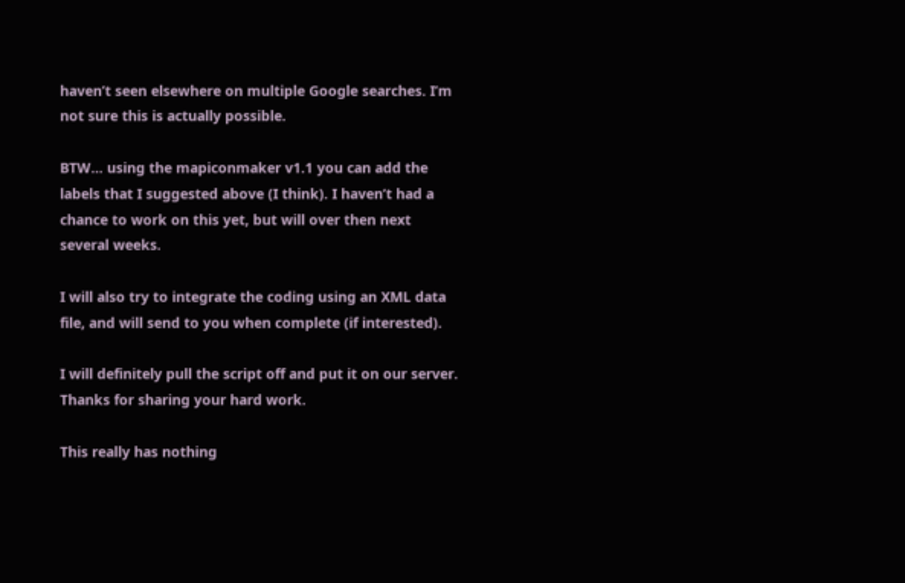haven’t seen elsewhere on multiple Google searches. I’m not sure this is actually possible.

BTW… using the mapiconmaker v1.1 you can add the labels that I suggested above (I think). I haven’t had a chance to work on this yet, but will over then next several weeks.

I will also try to integrate the coding using an XML data file, and will send to you when complete (if interested).

I will definitely pull the script off and put it on our server. Thanks for sharing your hard work.

This really has nothing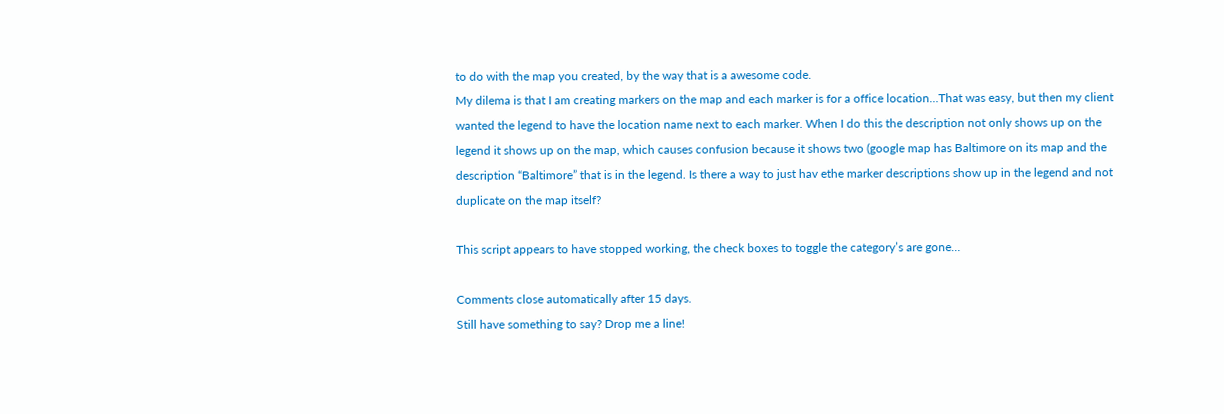to do with the map you created, by the way that is a awesome code.
My dilema is that I am creating markers on the map and each marker is for a office location…That was easy, but then my client wanted the legend to have the location name next to each marker. When I do this the description not only shows up on the legend it shows up on the map, which causes confusion because it shows two (google map has Baltimore on its map and the description “Baltimore” that is in the legend. Is there a way to just hav ethe marker descriptions show up in the legend and not duplicate on the map itself?

This script appears to have stopped working, the check boxes to toggle the category’s are gone…

Comments close automatically after 15 days.
Still have something to say? Drop me a line!